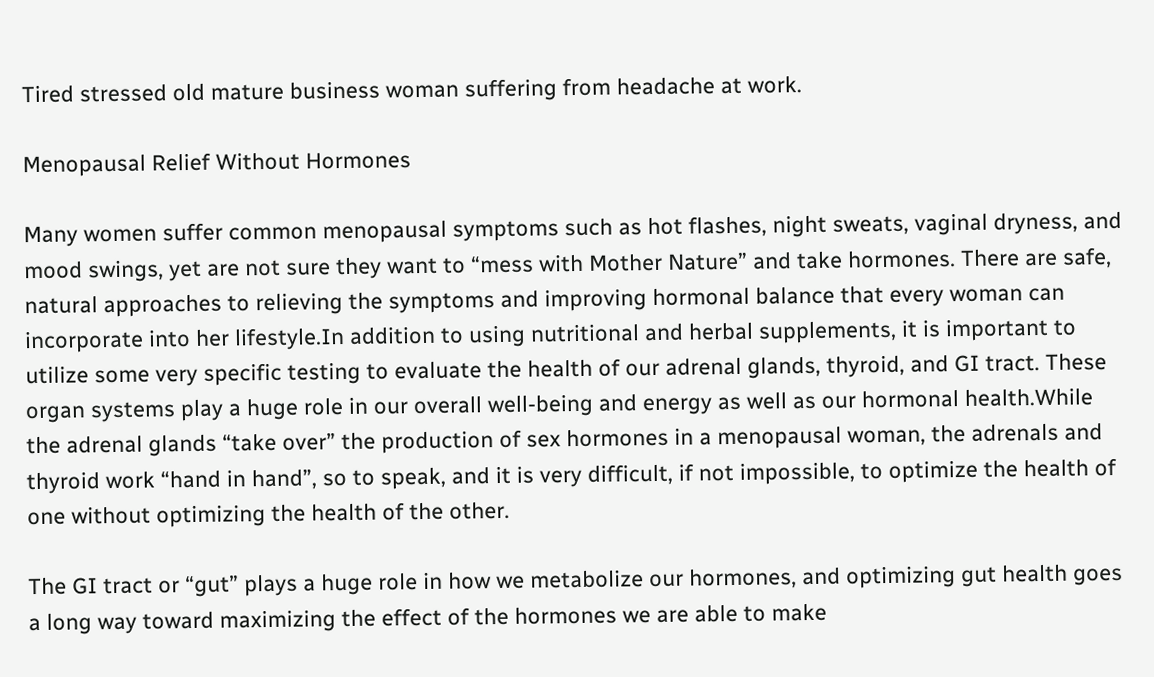Tired stressed old mature business woman suffering from headache at work.

Menopausal Relief Without Hormones

Many women suffer common menopausal symptoms such as hot flashes, night sweats, vaginal dryness, and mood swings, yet are not sure they want to “mess with Mother Nature” and take hormones. There are safe, natural approaches to relieving the symptoms and improving hormonal balance that every woman can incorporate into her lifestyle.In addition to using nutritional and herbal supplements, it is important to utilize some very specific testing to evaluate the health of our adrenal glands, thyroid, and GI tract. These organ systems play a huge role in our overall well-being and energy as well as our hormonal health.While the adrenal glands “take over” the production of sex hormones in a menopausal woman, the adrenals and thyroid work “hand in hand”, so to speak, and it is very difficult, if not impossible, to optimize the health of one without optimizing the health of the other.

The GI tract or “gut” plays a huge role in how we metabolize our hormones, and optimizing gut health goes a long way toward maximizing the effect of the hormones we are able to make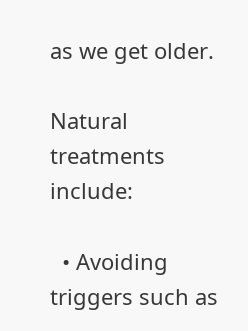as we get older.

Natural treatments include:

  • Avoiding triggers such as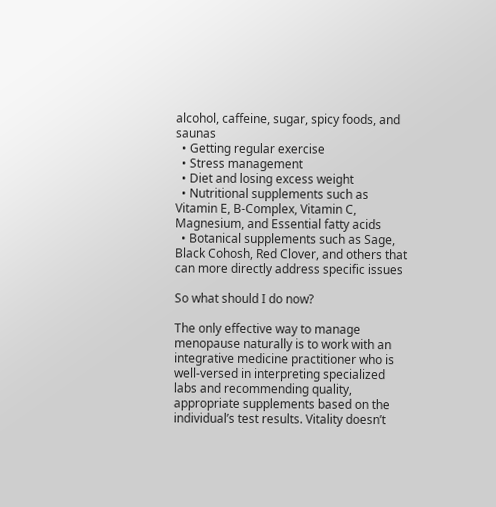alcohol, caffeine, sugar, spicy foods, and saunas
  • Getting regular exercise
  • Stress management
  • Diet and losing excess weight
  • Nutritional supplements such as Vitamin E, B-Complex, Vitamin C, Magnesium, and Essential fatty acids
  • Botanical supplements such as Sage, Black Cohosh, Red Clover, and others that can more directly address specific issues

So what should I do now?

The only effective way to manage menopause naturally is to work with an integrative medicine practitioner who is well-versed in interpreting specialized labs and recommending quality, appropriate supplements based on the individual’s test results. Vitality doesn’t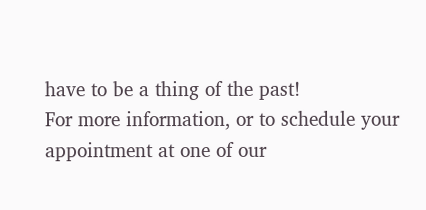have to be a thing of the past!
For more information, or to schedule your appointment at one of our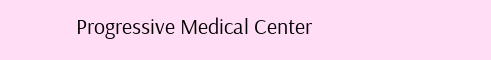Progressive Medical Center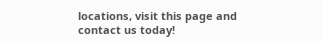locations, visit this page and contact us today!